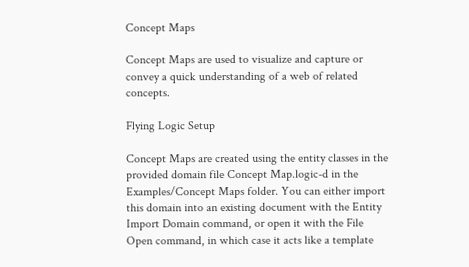Concept Maps

Concept Maps are used to visualize and capture or convey a quick understanding of a web of related concepts.

Flying Logic Setup

Concept Maps are created using the entity classes in the provided domain file Concept Map.logic-d in the Examples/Concept Maps folder. You can either import this domain into an existing document with the Entity  Import Domain command, or open it with the File  Open command, in which case it acts like a template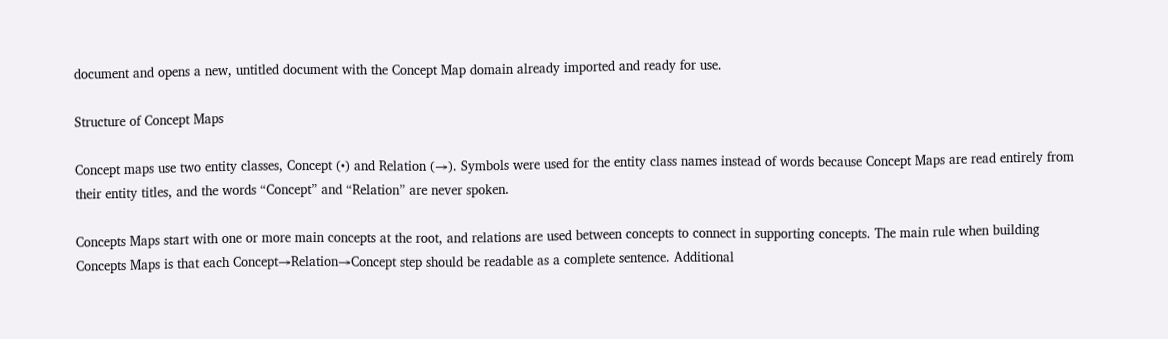document and opens a new, untitled document with the Concept Map domain already imported and ready for use.

Structure of Concept Maps

Concept maps use two entity classes, Concept (•) and Relation (→). Symbols were used for the entity class names instead of words because Concept Maps are read entirely from their entity titles, and the words “Concept” and “Relation” are never spoken.

Concepts Maps start with one or more main concepts at the root, and relations are used between concepts to connect in supporting concepts. The main rule when building Concepts Maps is that each Concept→Relation→Concept step should be readable as a complete sentence. Additional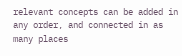relevant concepts can be added in any order, and connected in as many places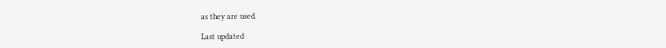as they are used.

Last updated